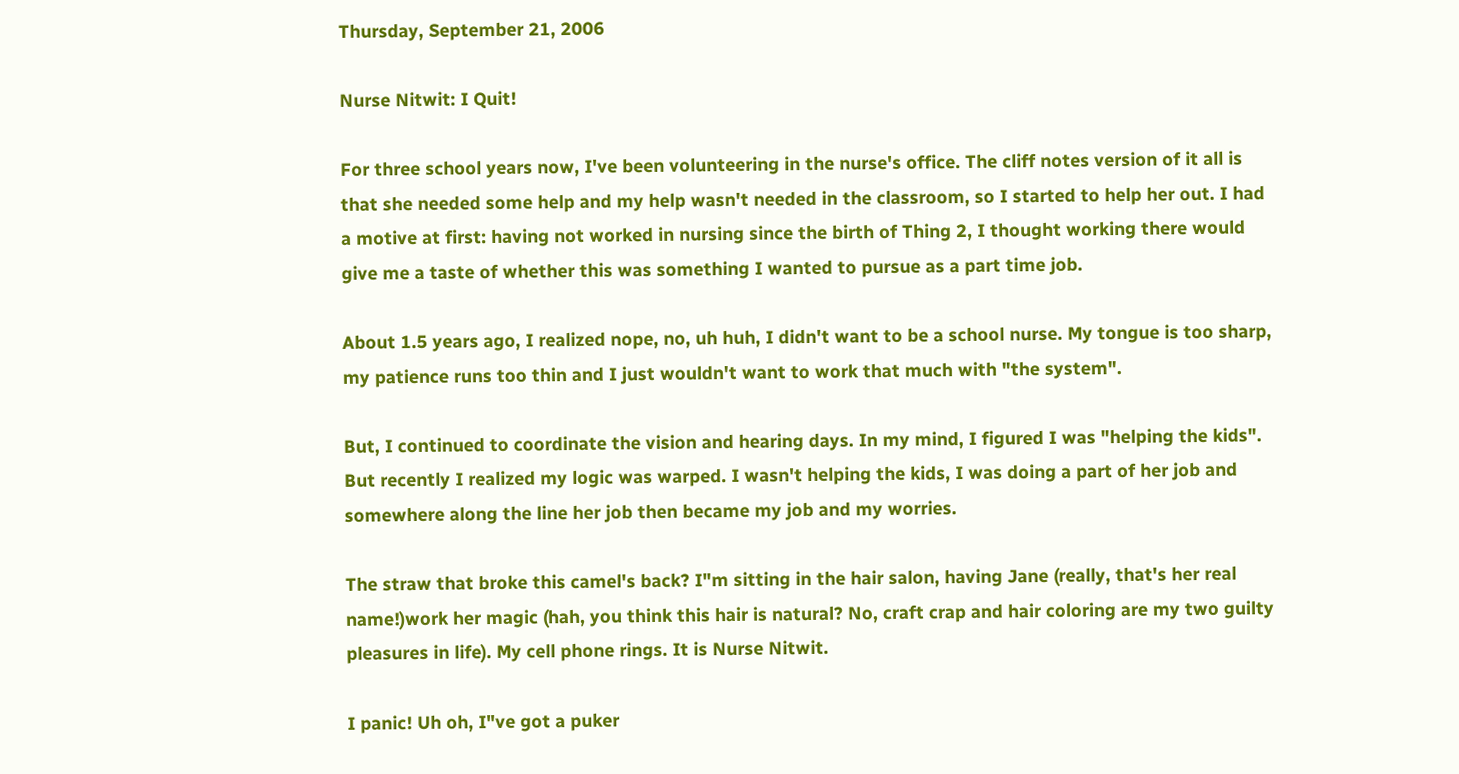Thursday, September 21, 2006

Nurse Nitwit: I Quit!

For three school years now, I've been volunteering in the nurse's office. The cliff notes version of it all is that she needed some help and my help wasn't needed in the classroom, so I started to help her out. I had a motive at first: having not worked in nursing since the birth of Thing 2, I thought working there would give me a taste of whether this was something I wanted to pursue as a part time job.

About 1.5 years ago, I realized nope, no, uh huh, I didn't want to be a school nurse. My tongue is too sharp, my patience runs too thin and I just wouldn't want to work that much with "the system".

But, I continued to coordinate the vision and hearing days. In my mind, I figured I was "helping the kids". But recently I realized my logic was warped. I wasn't helping the kids, I was doing a part of her job and somewhere along the line her job then became my job and my worries.

The straw that broke this camel's back? I"m sitting in the hair salon, having Jane (really, that's her real name!)work her magic (hah, you think this hair is natural? No, craft crap and hair coloring are my two guilty pleasures in life). My cell phone rings. It is Nurse Nitwit.

I panic! Uh oh, I"ve got a puker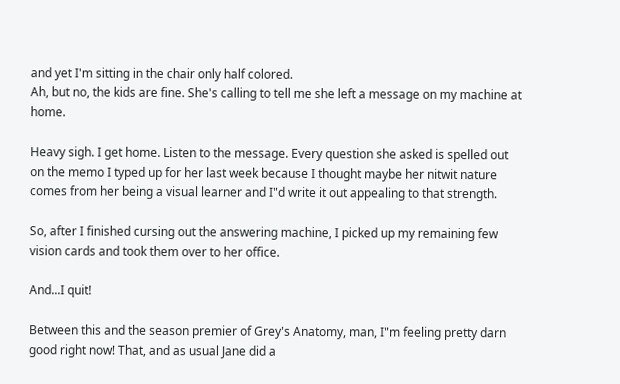and yet I'm sitting in the chair only half colored.
Ah, but no, the kids are fine. She's calling to tell me she left a message on my machine at home.

Heavy sigh. I get home. Listen to the message. Every question she asked is spelled out on the memo I typed up for her last week because I thought maybe her nitwit nature comes from her being a visual learner and I"d write it out appealing to that strength.

So, after I finished cursing out the answering machine, I picked up my remaining few vision cards and took them over to her office.

And...I quit!

Between this and the season premier of Grey's Anatomy, man, I"m feeling pretty darn good right now! That, and as usual Jane did a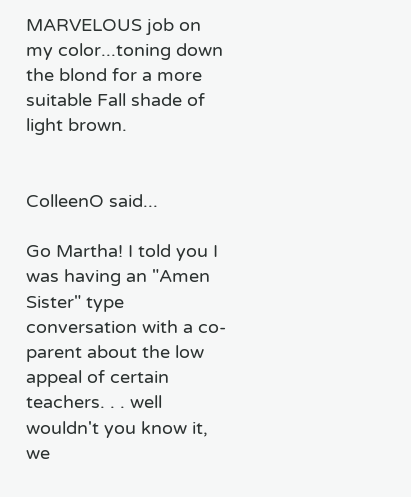MARVELOUS job on my color...toning down the blond for a more suitable Fall shade of light brown.


ColleenO said...

Go Martha! I told you I was having an "Amen Sister" type conversation with a co-parent about the low appeal of certain teachers. . . well wouldn't you know it, we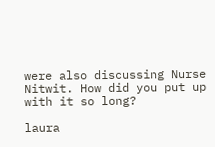were also discussing Nurse Nitwit. How did you put up with it so long?

laura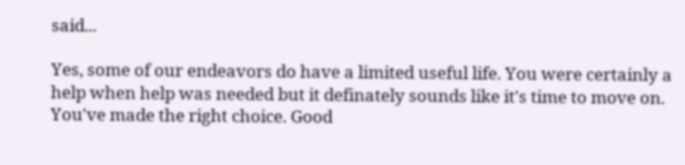said...

Yes, some of our endeavors do have a limited useful life. You were certainly a help when help was needed but it definately sounds like it's time to move on. You've made the right choice. Good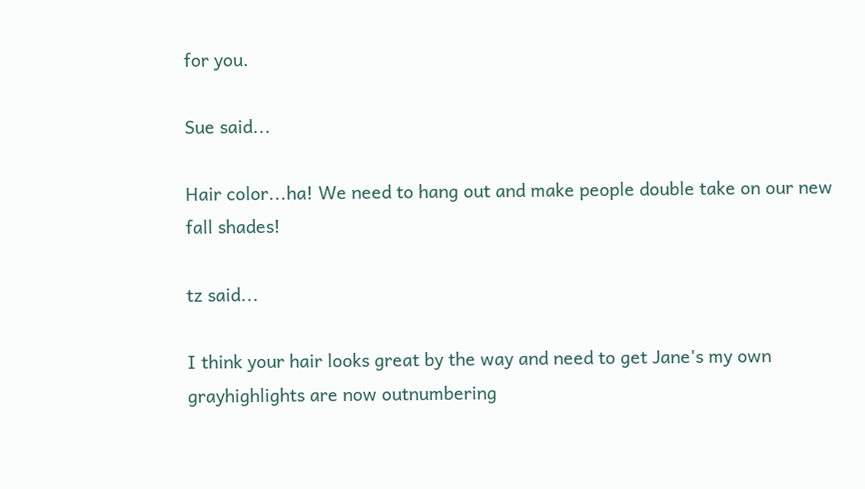for you.

Sue said...

Hair color...ha! We need to hang out and make people double take on our new fall shades!

tz said...

I think your hair looks great by the way and need to get Jane's my own grayhighlights are now outnumbering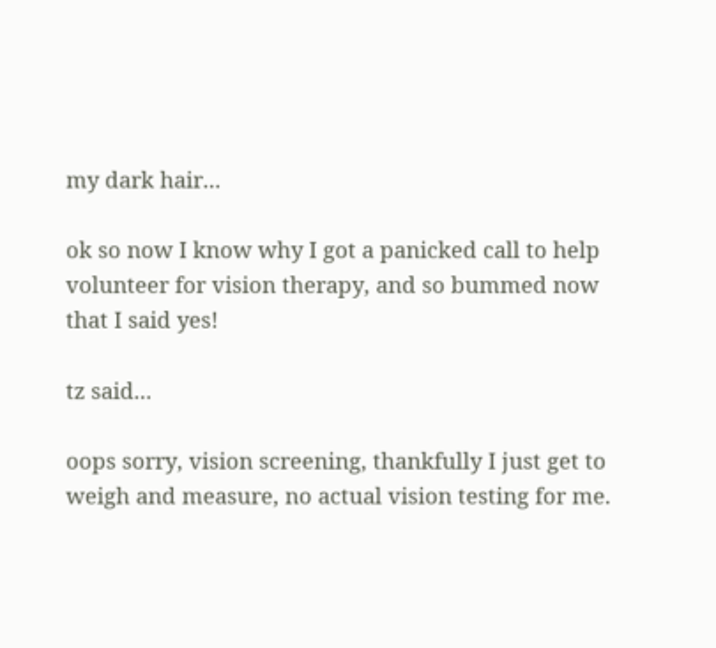my dark hair...

ok so now I know why I got a panicked call to help volunteer for vision therapy, and so bummed now that I said yes!

tz said...

oops sorry, vision screening, thankfully I just get to weigh and measure, no actual vision testing for me.